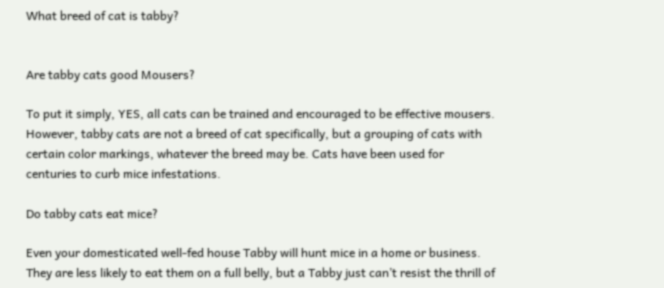What breed of cat is tabby?


Are tabby cats good Mousers?

To put it simply, YES, all cats can be trained and encouraged to be effective mousers. However, tabby cats are not a breed of cat specifically, but a grouping of cats with certain color markings, whatever the breed may be. Cats have been used for centuries to curb mice infestations.

Do tabby cats eat mice?

Even your domesticated well-fed house Tabby will hunt mice in a home or business. They are less likely to eat them on a full belly, but a Tabby just can’t resist the thrill of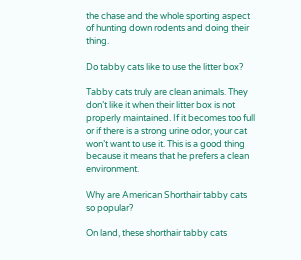the chase and the whole sporting aspect of hunting down rodents and doing their thing.

Do tabby cats like to use the litter box?

Tabby cats truly are clean animals. They don’t like it when their litter box is not properly maintained. If it becomes too full or if there is a strong urine odor, your cat won’t want to use it. This is a good thing because it means that he prefers a clean environment.

Why are American Shorthair tabby cats so popular?

On land, these shorthair tabby cats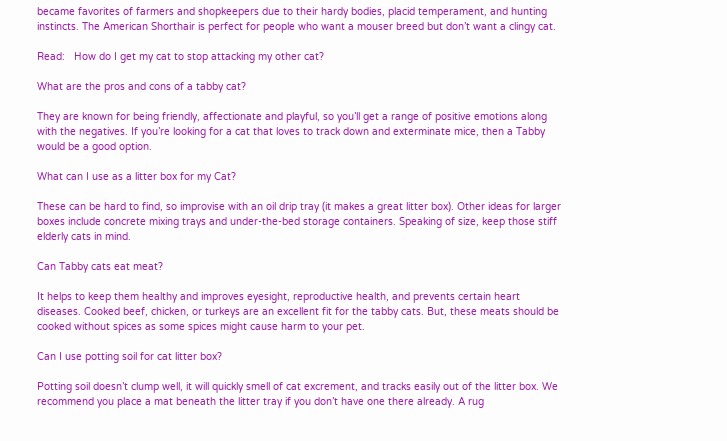became favorites of farmers and shopkeepers due to their hardy bodies, placid temperament, and hunting instincts. The American Shorthair is perfect for people who want a mouser breed but don’t want a clingy cat.

Read:   How do I get my cat to stop attacking my other cat?

What are the pros and cons of a tabby cat?

They are known for being friendly, affectionate and playful, so you’ll get a range of positive emotions along with the negatives. If you’re looking for a cat that loves to track down and exterminate mice, then a Tabby would be a good option.

What can I use as a litter box for my Cat?

These can be hard to find, so improvise with an oil drip tray (it makes a great litter box). Other ideas for larger boxes include concrete mixing trays and under-the-bed storage containers. Speaking of size, keep those stiff elderly cats in mind.

Can Tabby cats eat meat?

It helps to keep them healthy and improves eyesight, reproductive health, and prevents certain heart diseases. Cooked beef, chicken, or turkeys are an excellent fit for the tabby cats. But, these meats should be cooked without spices as some spices might cause harm to your pet.

Can I use potting soil for cat litter box?

Potting soil doesn’t clump well, it will quickly smell of cat excrement, and tracks easily out of the litter box. We recommend you place a mat beneath the litter tray if you don’t have one there already. A rug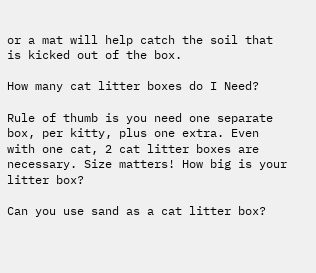or a mat will help catch the soil that is kicked out of the box.

How many cat litter boxes do I Need?

Rule of thumb is you need one separate box, per kitty, plus one extra. Even with one cat, 2 cat litter boxes are necessary. Size matters! How big is your litter box?

Can you use sand as a cat litter box?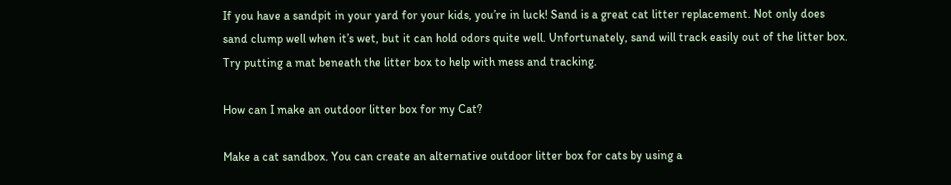If you have a sandpit in your yard for your kids, you’re in luck! Sand is a great cat litter replacement. Not only does sand clump well when it’s wet, but it can hold odors quite well. Unfortunately, sand will track easily out of the litter box. Try putting a mat beneath the litter box to help with mess and tracking.

How can I make an outdoor litter box for my Cat?

Make a cat sandbox. You can create an alternative outdoor litter box for cats by using a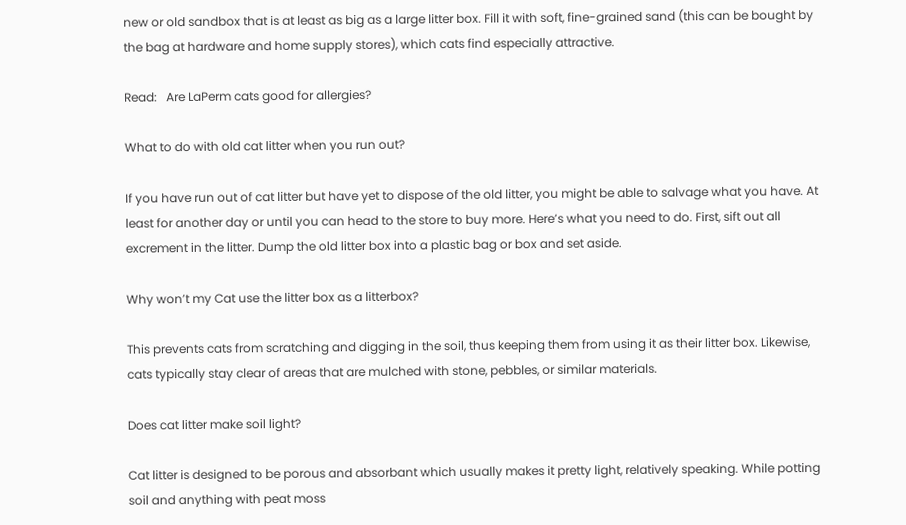new or old sandbox that is at least as big as a large litter box. Fill it with soft, fine-grained sand (this can be bought by the bag at hardware and home supply stores), which cats find especially attractive.

Read:   Are LaPerm cats good for allergies?

What to do with old cat litter when you run out?

If you have run out of cat litter but have yet to dispose of the old litter, you might be able to salvage what you have. At least for another day or until you can head to the store to buy more. Here’s what you need to do. First, sift out all excrement in the litter. Dump the old litter box into a plastic bag or box and set aside.

Why won’t my Cat use the litter box as a litterbox?

This prevents cats from scratching and digging in the soil, thus keeping them from using it as their litter box. Likewise, cats typically stay clear of areas that are mulched with stone, pebbles, or similar materials.

Does cat litter make soil light?

Cat litter is designed to be porous and absorbant which usually makes it pretty light, relatively speaking. While potting soil and anything with peat moss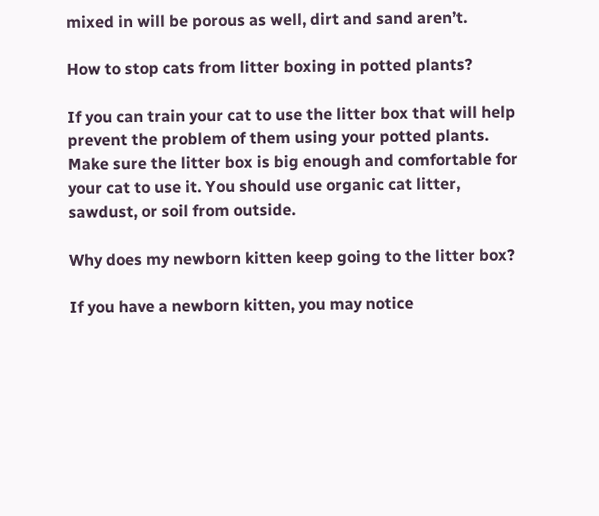mixed in will be porous as well, dirt and sand aren’t.

How to stop cats from litter boxing in potted plants?

If you can train your cat to use the litter box that will help prevent the problem of them using your potted plants. Make sure the litter box is big enough and comfortable for your cat to use it. You should use organic cat litter, sawdust, or soil from outside.

Why does my newborn kitten keep going to the litter box?

If you have a newborn kitten, you may notice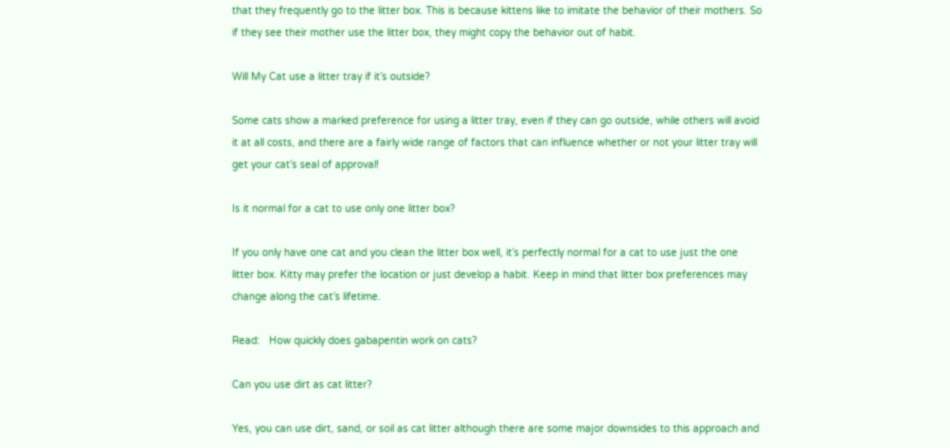that they frequently go to the litter box. This is because kittens like to imitate the behavior of their mothers. So if they see their mother use the litter box, they might copy the behavior out of habit.

Will My Cat use a litter tray if it’s outside?

Some cats show a marked preference for using a litter tray, even if they can go outside, while others will avoid it at all costs, and there are a fairly wide range of factors that can influence whether or not your litter tray will get your cat’s seal of approval!

Is it normal for a cat to use only one litter box?

If you only have one cat and you clean the litter box well, it’s perfectly normal for a cat to use just the one litter box. Kitty may prefer the location or just develop a habit. Keep in mind that litter box preferences may change along the cat’s lifetime.

Read:   How quickly does gabapentin work on cats?

Can you use dirt as cat litter?

Yes, you can use dirt, sand, or soil as cat litter although there are some major downsides to this approach and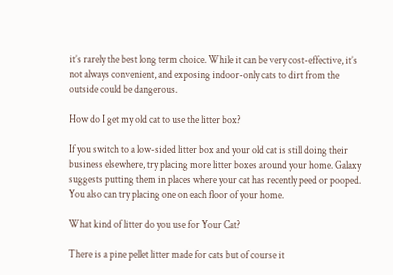it’s rarely the best long term choice. While it can be very cost-effective, it’s not always convenient, and exposing indoor-only cats to dirt from the outside could be dangerous.

How do I get my old cat to use the litter box?

If you switch to a low-sided litter box and your old cat is still doing their business elsewhere, try placing more litter boxes around your home. Galaxy suggests putting them in places where your cat has recently peed or pooped. You also can try placing one on each floor of your home.

What kind of litter do you use for Your Cat?

There is a pine pellet litter made for cats but of course it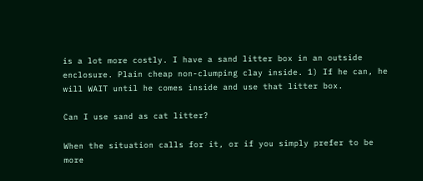is a lot more costly. I have a sand litter box in an outside enclosure. Plain cheap non-clumping clay inside. 1) If he can, he will WAIT until he comes inside and use that litter box.

Can I use sand as cat litter?

When the situation calls for it, or if you simply prefer to be more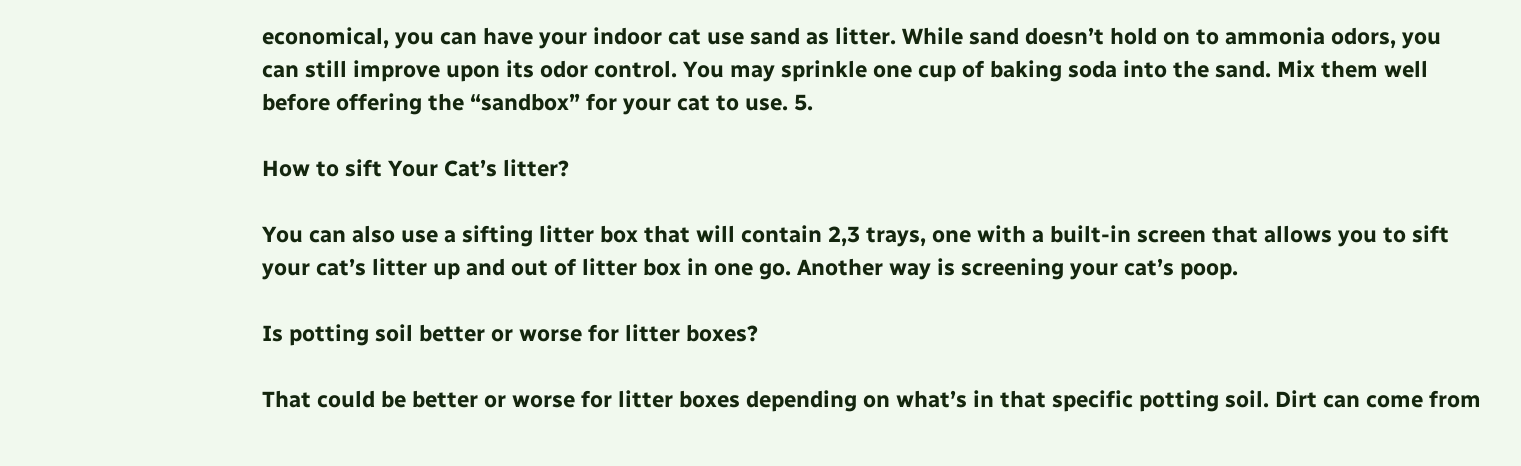economical, you can have your indoor cat use sand as litter. While sand doesn’t hold on to ammonia odors, you can still improve upon its odor control. You may sprinkle one cup of baking soda into the sand. Mix them well before offering the “sandbox” for your cat to use. 5.

How to sift Your Cat’s litter?

You can also use a sifting litter box that will contain 2,3 trays, one with a built-in screen that allows you to sift your cat’s litter up and out of litter box in one go. Another way is screening your cat’s poop.

Is potting soil better or worse for litter boxes?

That could be better or worse for litter boxes depending on what’s in that specific potting soil. Dirt can come from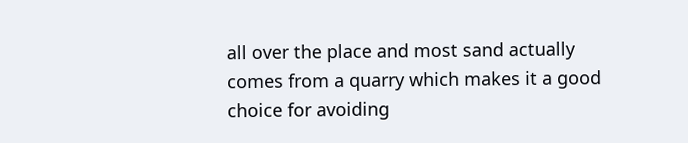all over the place and most sand actually comes from a quarry which makes it a good choice for avoiding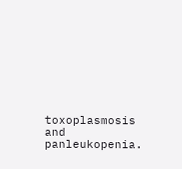toxoplasmosis and panleukopenia.